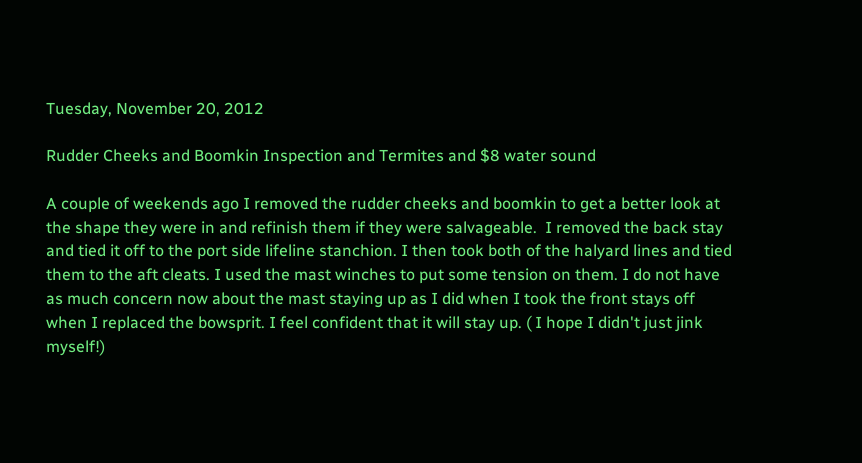Tuesday, November 20, 2012

Rudder Cheeks and Boomkin Inspection and Termites and $8 water sound

A couple of weekends ago I removed the rudder cheeks and boomkin to get a better look at the shape they were in and refinish them if they were salvageable.  I removed the back stay and tied it off to the port side lifeline stanchion. I then took both of the halyard lines and tied them to the aft cleats. I used the mast winches to put some tension on them. I do not have as much concern now about the mast staying up as I did when I took the front stays off when I replaced the bowsprit. I feel confident that it will stay up. ( I hope I didn't just jink myself!)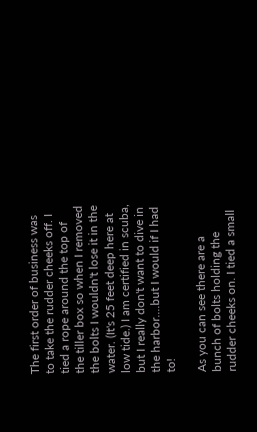The first order of business was to take the rudder cheeks off. I tied a rope around the top of the tiller box so when I removed the bolts I wouldn't lose it in the water. (It's 25 feet deep here at low tide.) I am certified in scuba, but I really don't want to dive in the harbor....but I would if I had to!

As you can see there are a bunch of bolts holding the rudder cheeks on. I tied a small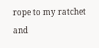rope to my ratchet and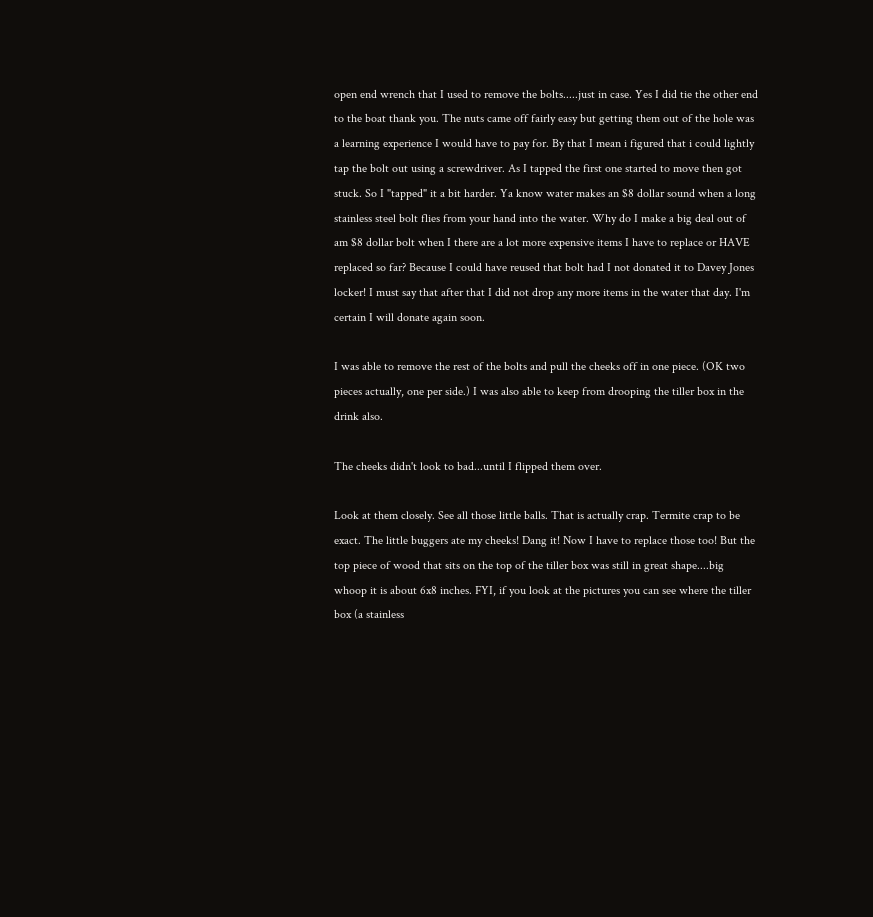open end wrench that I used to remove the bolts.....just in case. Yes I did tie the other end to the boat thank you. The nuts came off fairly easy but getting them out of the hole was a learning experience I would have to pay for. By that I mean i figured that i could lightly tap the bolt out using a screwdriver. As I tapped the first one started to move then got stuck. So I "tapped" it a bit harder. Ya know water makes an $8 dollar sound when a long stainless steel bolt flies from your hand into the water. Why do I make a big deal out of am $8 dollar bolt when I there are a lot more expensive items I have to replace or HAVE replaced so far? Because I could have reused that bolt had I not donated it to Davey Jones locker! I must say that after that I did not drop any more items in the water that day. I'm certain I will donate again soon.

I was able to remove the rest of the bolts and pull the cheeks off in one piece. (OK two pieces actually, one per side.) I was also able to keep from drooping the tiller box in the drink also.

The cheeks didn't look to bad...until I flipped them over.

Look at them closely. See all those little balls. That is actually crap. Termite crap to be exact. The little buggers ate my cheeks! Dang it! Now I have to replace those too! But the top piece of wood that sits on the top of the tiller box was still in great shape....big whoop it is about 6x8 inches. FYI, if you look at the pictures you can see where the tiller box (a stainless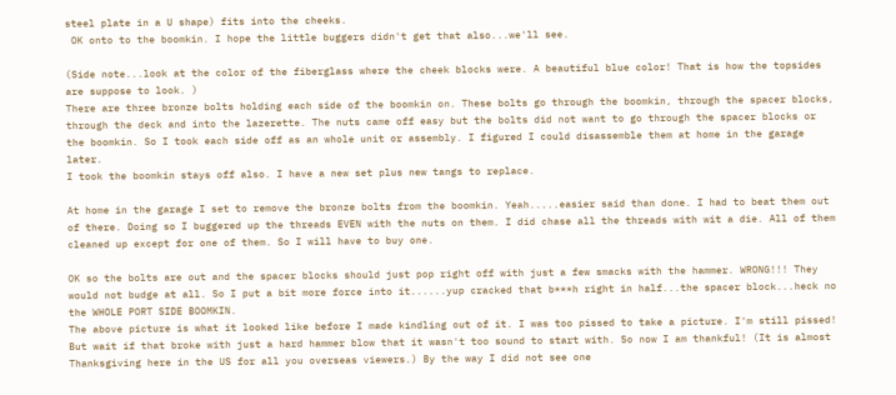steel plate in a U shape) fits into the cheeks.
 OK onto to the boomkin. I hope the little buggers didn't get that also...we'll see.

(Side note...look at the color of the fiberglass where the cheek blocks were. A beautiful blue color! That is how the topsides are suppose to look. )
There are three bronze bolts holding each side of the boomkin on. These bolts go through the boomkin, through the spacer blocks, through the deck and into the lazerette. The nuts came off easy but the bolts did not want to go through the spacer blocks or the boomkin. So I took each side off as an whole unit or assembly. I figured I could disassemble them at home in the garage later.
I took the boomkin stays off also. I have a new set plus new tangs to replace.

At home in the garage I set to remove the bronze bolts from the boomkin. Yeah.....easier said than done. I had to beat them out of there. Doing so I buggered up the threads EVEN with the nuts on them. I did chase all the threads with wit a die. All of them cleaned up except for one of them. So I will have to buy one.

OK so the bolts are out and the spacer blocks should just pop right off with just a few smacks with the hammer. WRONG!!! They would not budge at all. So I put a bit more force into it......yup cracked that b***h right in half...the spacer block...heck no the WHOLE PORT SIDE BOOMKIN.
The above picture is what it looked like before I made kindling out of it. I was too pissed to take a picture. I'm still pissed! But wait if that broke with just a hard hammer blow that it wasn't too sound to start with. So now I am thankful! (It is almost Thanksgiving here in the US for all you overseas viewers.) By the way I did not see one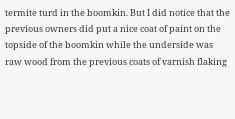termite turd in the boomkin. But I did notice that the previous owners did put a nice coat of paint on the topside of the boomkin while the underside was raw wood from the previous coats of varnish flaking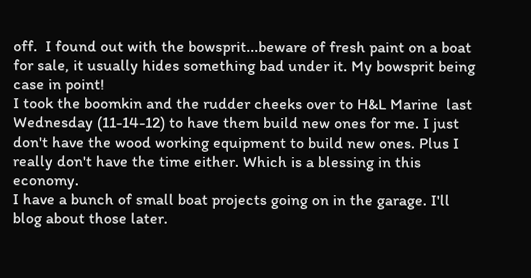off.  I found out with the bowsprit...beware of fresh paint on a boat for sale, it usually hides something bad under it. My bowsprit being case in point!
I took the boomkin and the rudder cheeks over to H&L Marine  last Wednesday (11-14-12) to have them build new ones for me. I just don't have the wood working equipment to build new ones. Plus I really don't have the time either. Which is a blessing in this economy.
I have a bunch of small boat projects going on in the garage. I'll blog about those later.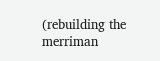(rebuilding the merriman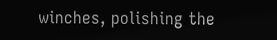winches, polishing the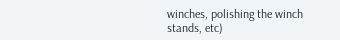winches, polishing the winch stands, etc)